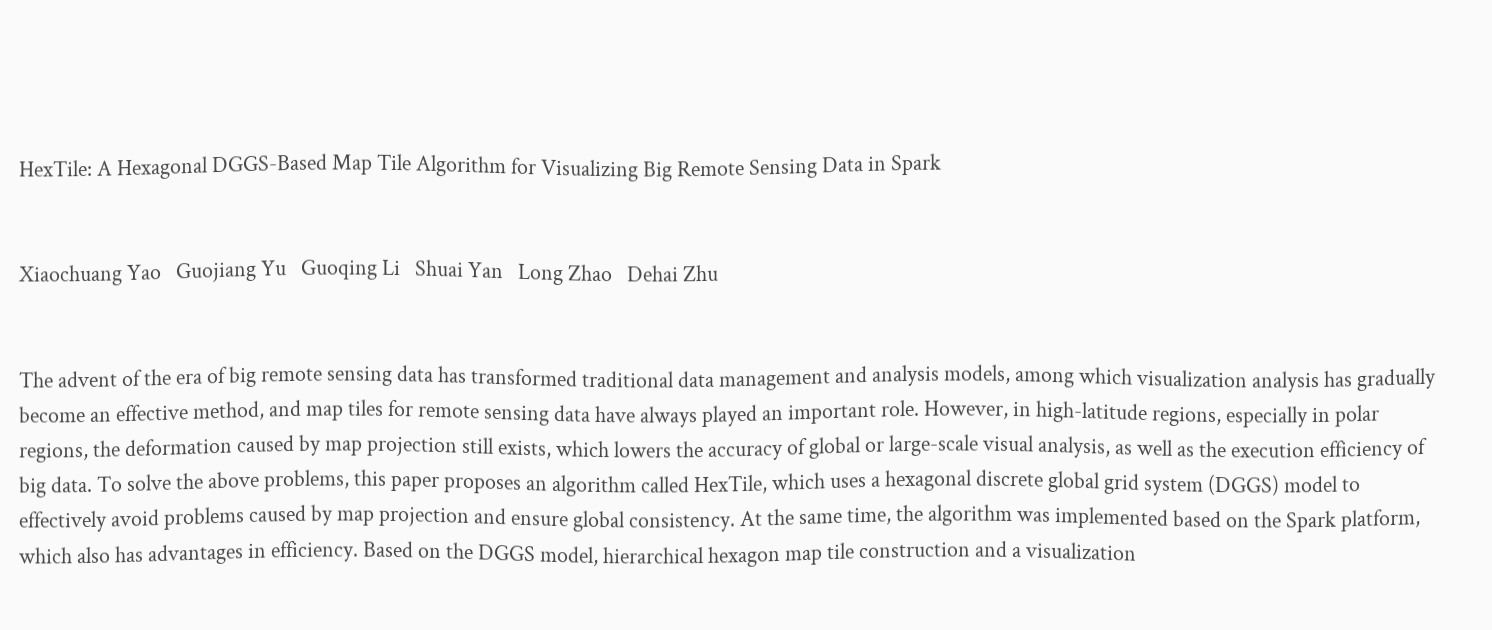HexTile: A Hexagonal DGGS-Based Map Tile Algorithm for Visualizing Big Remote Sensing Data in Spark


Xiaochuang Yao   Guojiang Yu   Guoqing Li   Shuai Yan   Long Zhao   Dehai Zhu


The advent of the era of big remote sensing data has transformed traditional data management and analysis models, among which visualization analysis has gradually become an effective method, and map tiles for remote sensing data have always played an important role. However, in high-latitude regions, especially in polar regions, the deformation caused by map projection still exists, which lowers the accuracy of global or large-scale visual analysis, as well as the execution efficiency of big data. To solve the above problems, this paper proposes an algorithm called HexTile, which uses a hexagonal discrete global grid system (DGGS) model to effectively avoid problems caused by map projection and ensure global consistency. At the same time, the algorithm was implemented based on the Spark platform, which also has advantages in efficiency. Based on the DGGS model, hierarchical hexagon map tile construction and a visualization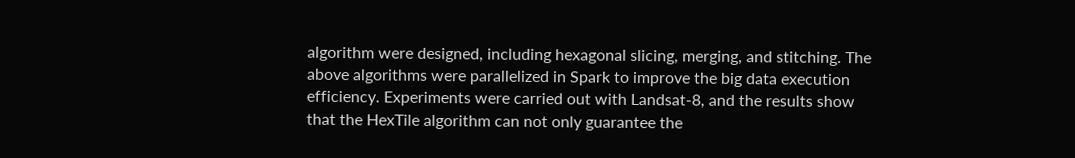algorithm were designed, including hexagonal slicing, merging, and stitching. The above algorithms were parallelized in Spark to improve the big data execution efficiency. Experiments were carried out with Landsat-8, and the results show that the HexTile algorithm can not only guarantee the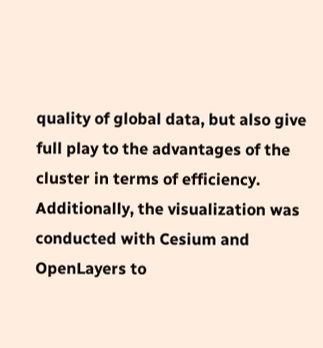quality of global data, but also give full play to the advantages of the cluster in terms of efficiency. Additionally, the visualization was conducted with Cesium and OpenLayers to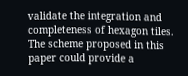validate the integration and completeness of hexagon tiles. The scheme proposed in this paper could provide a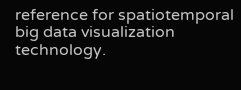reference for spatiotemporal big data visualization technology.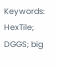Keywords: HexTile; DGGS; big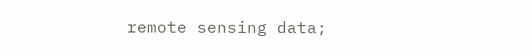remote sensing data;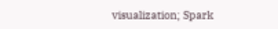visualization; Spark